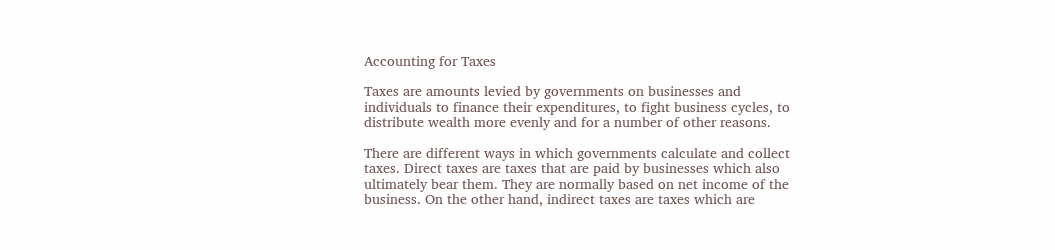Accounting for Taxes

Taxes are amounts levied by governments on businesses and individuals to finance their expenditures, to fight business cycles, to distribute wealth more evenly and for a number of other reasons.

There are different ways in which governments calculate and collect taxes. Direct taxes are taxes that are paid by businesses which also ultimately bear them. They are normally based on net income of the business. On the other hand, indirect taxes are taxes which are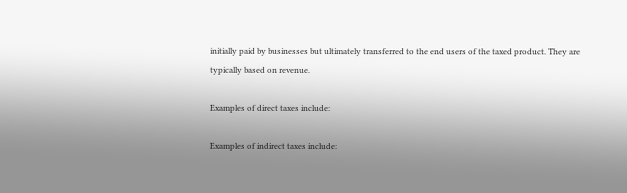initially paid by businesses but ultimately transferred to the end users of the taxed product. They are typically based on revenue.

Examples of direct taxes include:

Examples of indirect taxes include: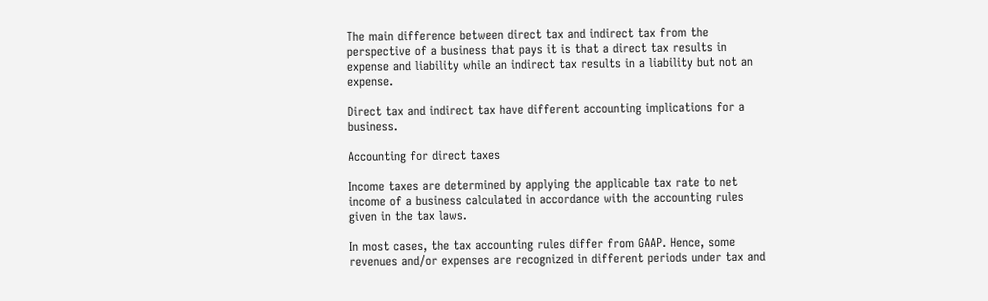The main difference between direct tax and indirect tax from the perspective of a business that pays it is that a direct tax results in expense and liability while an indirect tax results in a liability but not an expense.

Direct tax and indirect tax have different accounting implications for a business.

Accounting for direct taxes

Income taxes are determined by applying the applicable tax rate to net income of a business calculated in accordance with the accounting rules given in the tax laws.

In most cases, the tax accounting rules differ from GAAP. Hence, some revenues and/or expenses are recognized in different periods under tax and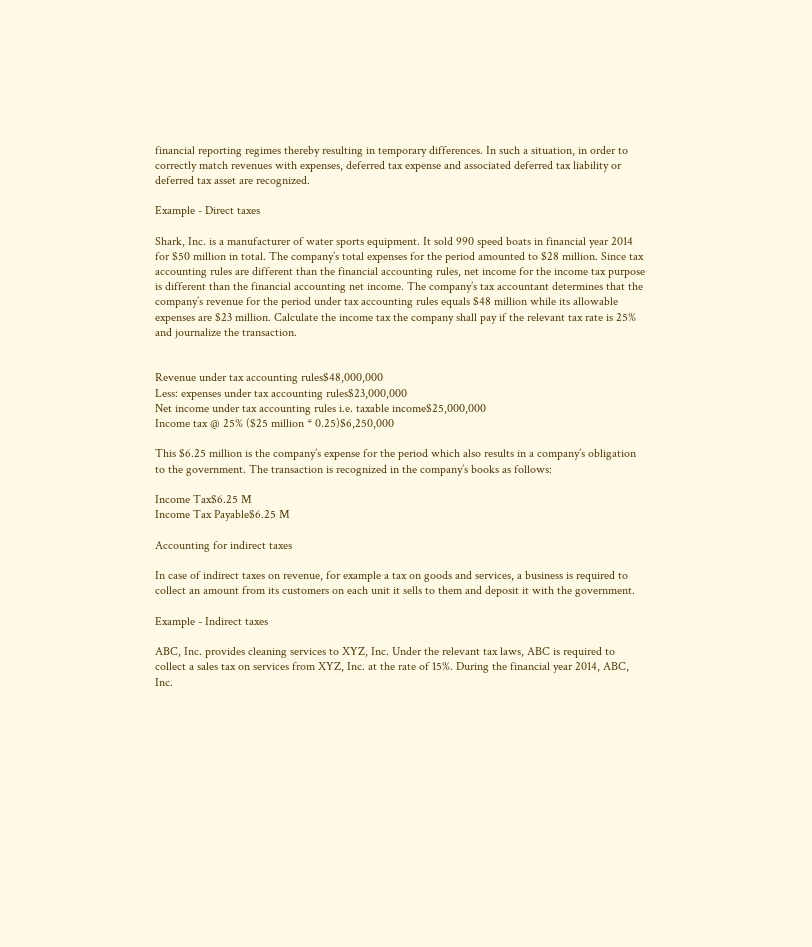financial reporting regimes thereby resulting in temporary differences. In such a situation, in order to correctly match revenues with expenses, deferred tax expense and associated deferred tax liability or deferred tax asset are recognized.

Example - Direct taxes

Shark, Inc. is a manufacturer of water sports equipment. It sold 990 speed boats in financial year 2014 for $50 million in total. The company’s total expenses for the period amounted to $28 million. Since tax accounting rules are different than the financial accounting rules, net income for the income tax purpose is different than the financial accounting net income. The company’s tax accountant determines that the company’s revenue for the period under tax accounting rules equals $48 million while its allowable expenses are $23 million. Calculate the income tax the company shall pay if the relevant tax rate is 25% and journalize the transaction.


Revenue under tax accounting rules$48,000,000
Less: expenses under tax accounting rules$23,000,000
Net income under tax accounting rules i.e. taxable income$25,000,000
Income tax @ 25% ($25 million * 0.25)$6,250,000

This $6.25 million is the company’s expense for the period which also results in a company’s obligation to the government. The transaction is recognized in the company’s books as follows:

Income Tax$6.25 M
Income Tax Payable$6.25 M

Accounting for indirect taxes

In case of indirect taxes on revenue, for example a tax on goods and services, a business is required to collect an amount from its customers on each unit it sells to them and deposit it with the government.

Example - Indirect taxes

ABC, Inc. provides cleaning services to XYZ, Inc. Under the relevant tax laws, ABC is required to collect a sales tax on services from XYZ, Inc. at the rate of 15%. During the financial year 2014, ABC, Inc.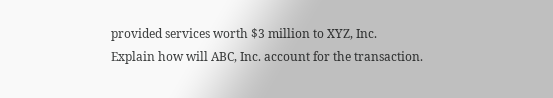provided services worth $3 million to XYZ, Inc. Explain how will ABC, Inc. account for the transaction.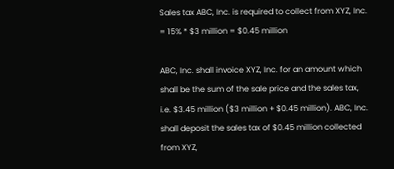Sales tax ABC, Inc. is required to collect from XYZ, Inc. = 15% * $3 million = $0.45 million

ABC, Inc. shall invoice XYZ, Inc. for an amount which shall be the sum of the sale price and the sales tax, i.e. $3.45 million ($3 million + $0.45 million). ABC, Inc. shall deposit the sales tax of $0.45 million collected from XYZ,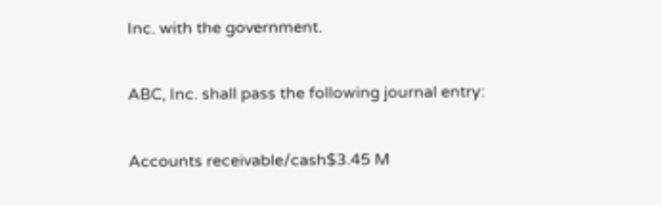Inc. with the government.

ABC, Inc. shall pass the following journal entry:

Accounts receivable/cash$3.45 M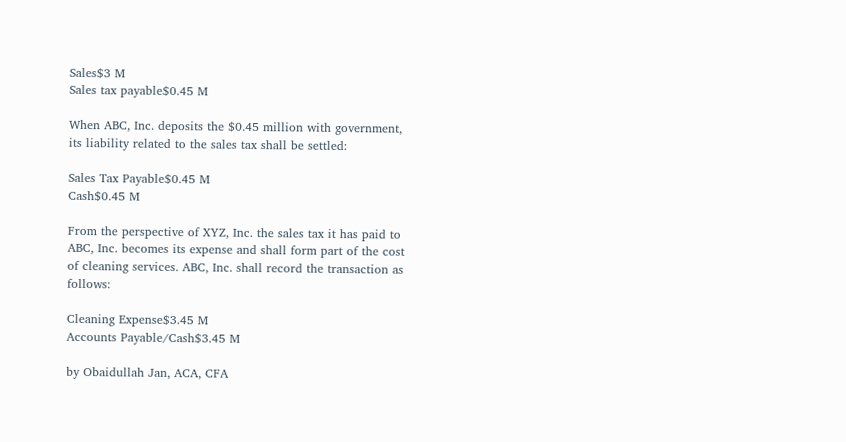Sales$3 M
Sales tax payable$0.45 M

When ABC, Inc. deposits the $0.45 million with government, its liability related to the sales tax shall be settled:

Sales Tax Payable$0.45 M
Cash$0.45 M

From the perspective of XYZ, Inc. the sales tax it has paid to ABC, Inc. becomes its expense and shall form part of the cost of cleaning services. ABC, Inc. shall record the transaction as follows:

Cleaning Expense$3.45 M
Accounts Payable/Cash$3.45 M

by Obaidullah Jan, ACA, CFA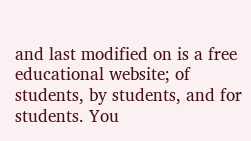and last modified on is a free educational website; of students, by students, and for students. You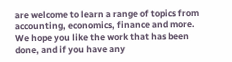are welcome to learn a range of topics from accounting, economics, finance and more. We hope you like the work that has been done, and if you have any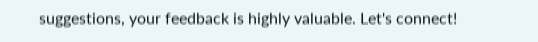suggestions, your feedback is highly valuable. Let's connect!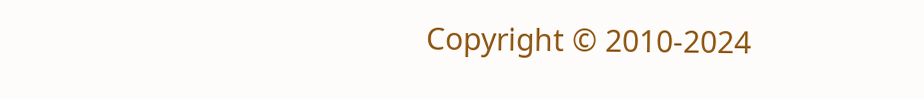Copyright © 2010-2024